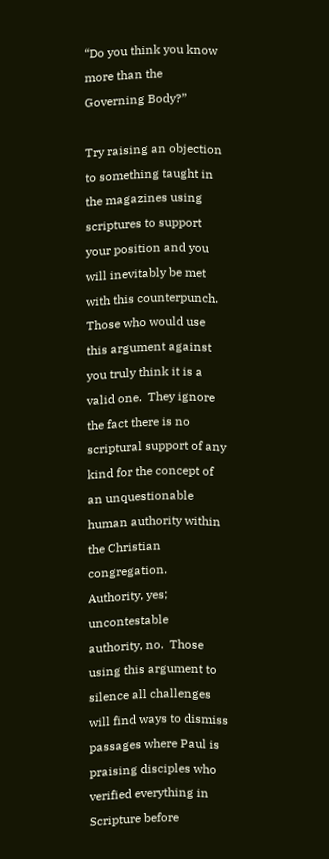“Do you think you know more than the Governing Body?”

Try raising an objection to something taught in the magazines using scriptures to support your position and you will inevitably be met with this counterpunch.  Those who would use this argument against you truly think it is a valid one.  They ignore the fact there is no scriptural support of any kind for the concept of an unquestionable human authority within the Christian congregation.  Authority, yes; uncontestable  authority, no.  Those using this argument to silence all challenges will find ways to dismiss passages where Paul is praising disciples who verified everything in Scripture before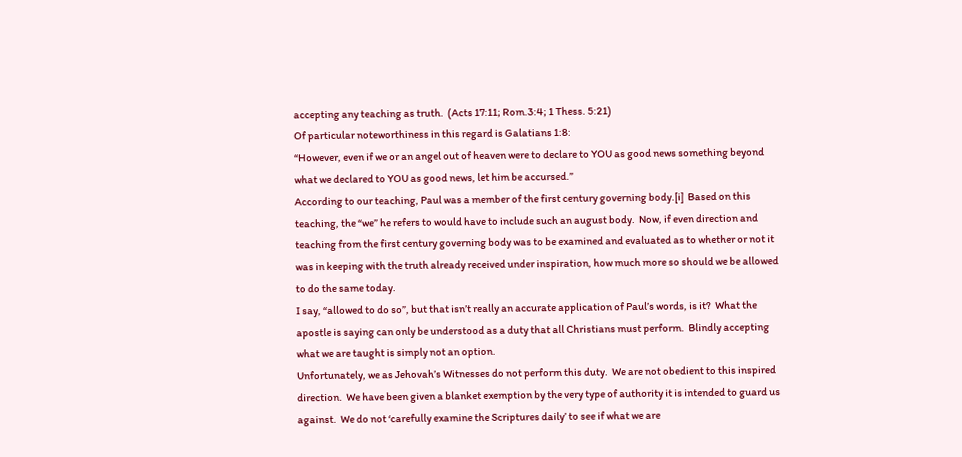accepting any teaching as truth.  (Acts 17:11; Rom.3:4; 1 Thess. 5:21)
Of particular noteworthiness in this regard is Galatians 1:8:
“However, even if we or an angel out of heaven were to declare to YOU as good news something beyond what we declared to YOU as good news, let him be accursed.”
According to our teaching, Paul was a member of the first century governing body.[i]  Based on this teaching, the “we” he refers to would have to include such an august body.  Now, if even direction and teaching from the first century governing body was to be examined and evaluated as to whether or not it was in keeping with the truth already received under inspiration, how much more so should we be allowed to do the same today.
I say, “allowed to do so”, but that isn’t really an accurate application of Paul’s words, is it?  What the apostle is saying can only be understood as a duty that all Christians must perform.  Blindly accepting what we are taught is simply not an option.
Unfortunately, we as Jehovah’s Witnesses do not perform this duty.  We are not obedient to this inspired direction.  We have been given a blanket exemption by the very type of authority it is intended to guard us against.  We do not ‘carefully examine the Scriptures daily’ to see if what we are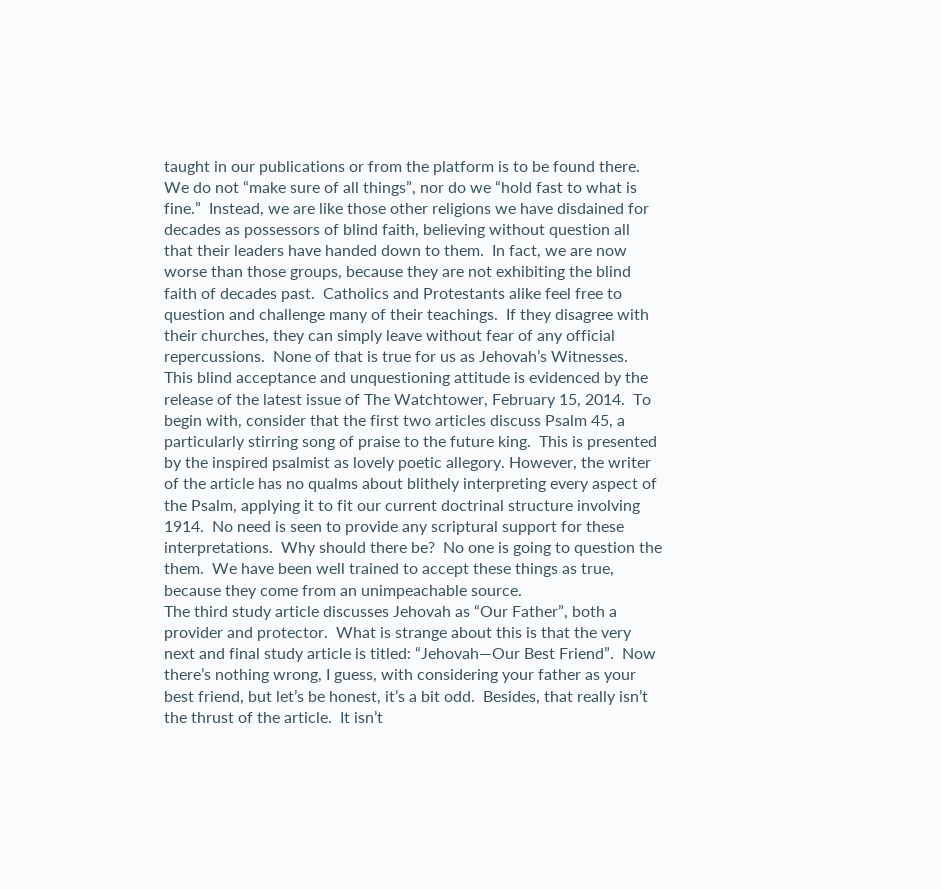taught in our publications or from the platform is to be found there.  We do not “make sure of all things”, nor do we “hold fast to what is fine.”  Instead, we are like those other religions we have disdained for decades as possessors of blind faith, believing without question all that their leaders have handed down to them.  In fact, we are now worse than those groups, because they are not exhibiting the blind faith of decades past.  Catholics and Protestants alike feel free to question and challenge many of their teachings.  If they disagree with their churches, they can simply leave without fear of any official repercussions.  None of that is true for us as Jehovah’s Witnesses.
This blind acceptance and unquestioning attitude is evidenced by the release of the latest issue of The Watchtower, February 15, 2014.  To begin with, consider that the first two articles discuss Psalm 45, a particularly stirring song of praise to the future king.  This is presented by the inspired psalmist as lovely poetic allegory. However, the writer of the article has no qualms about blithely interpreting every aspect of the Psalm, applying it to fit our current doctrinal structure involving 1914.  No need is seen to provide any scriptural support for these interpretations.  Why should there be?  No one is going to question the them.  We have been well trained to accept these things as true, because they come from an unimpeachable source.
The third study article discusses Jehovah as “Our Father”, both a provider and protector.  What is strange about this is that the very next and final study article is titled: “Jehovah—Our Best Friend”.  Now there’s nothing wrong, I guess, with considering your father as your best friend, but let’s be honest, it’s a bit odd.  Besides, that really isn’t the thrust of the article.  It isn’t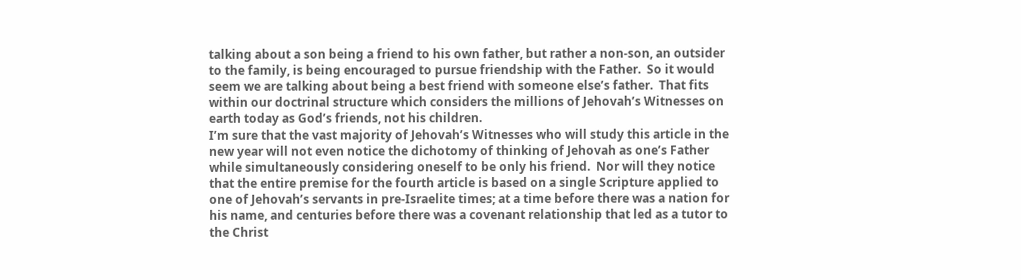talking about a son being a friend to his own father, but rather a non-son, an outsider to the family, is being encouraged to pursue friendship with the Father.  So it would seem we are talking about being a best friend with someone else’s father.  That fits within our doctrinal structure which considers the millions of Jehovah’s Witnesses on earth today as God’s friends, not his children.
I’m sure that the vast majority of Jehovah’s Witnesses who will study this article in the new year will not even notice the dichotomy of thinking of Jehovah as one’s Father while simultaneously considering oneself to be only his friend.  Nor will they notice that the entire premise for the fourth article is based on a single Scripture applied to one of Jehovah’s servants in pre-Israelite times; at a time before there was a nation for his name, and centuries before there was a covenant relationship that led as a tutor to the Christ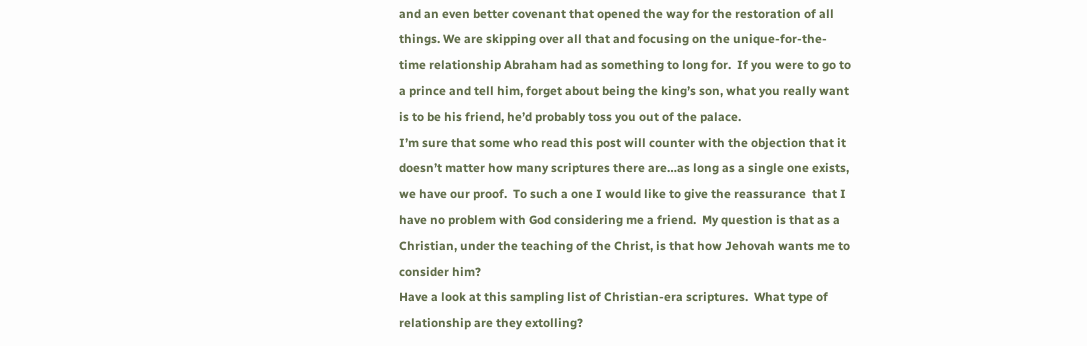and an even better covenant that opened the way for the restoration of all things. We are skipping over all that and focusing on the unique-for-the-time relationship Abraham had as something to long for.  If you were to go to a prince and tell him, forget about being the king’s son, what you really want is to be his friend, he’d probably toss you out of the palace.
I’m sure that some who read this post will counter with the objection that it doesn’t matter how many scriptures there are…as long as a single one exists, we have our proof.  To such a one I would like to give the reassurance  that I have no problem with God considering me a friend.  My question is that as a Christian, under the teaching of the Christ, is that how Jehovah wants me to consider him?
Have a look at this sampling list of Christian-era scriptures.  What type of relationship are they extolling?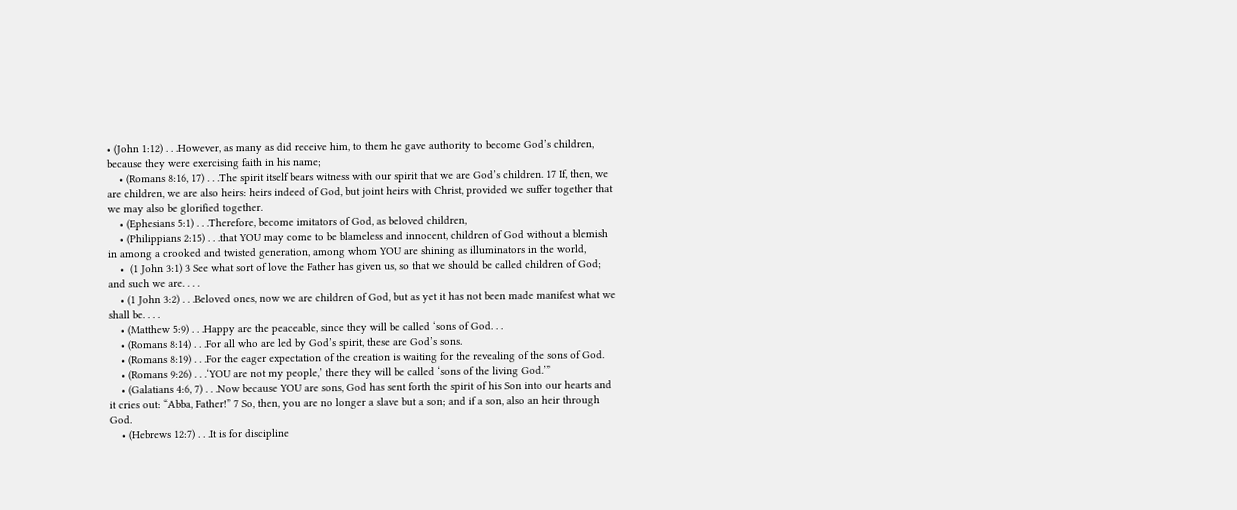• (John 1:12) . . .However, as many as did receive him, to them he gave authority to become God’s children, because they were exercising faith in his name;
    • (Romans 8:16, 17) . . .The spirit itself bears witness with our spirit that we are God’s children. 17 If, then, we are children, we are also heirs: heirs indeed of God, but joint heirs with Christ, provided we suffer together that we may also be glorified together.
    • (Ephesians 5:1) . . .Therefore, become imitators of God, as beloved children,
    • (Philippians 2:15) . . .that YOU may come to be blameless and innocent, children of God without a blemish in among a crooked and twisted generation, among whom YOU are shining as illuminators in the world,
    •  (1 John 3:1) 3 See what sort of love the Father has given us, so that we should be called children of God; and such we are. . . .
    • (1 John 3:2) . . .Beloved ones, now we are children of God, but as yet it has not been made manifest what we shall be. . . .
    • (Matthew 5:9) . . .Happy are the peaceable, since they will be called ‘sons of God. . .
    • (Romans 8:14) . . .For all who are led by God’s spirit, these are God’s sons.
    • (Romans 8:19) . . .For the eager expectation of the creation is waiting for the revealing of the sons of God.
    • (Romans 9:26) . . .‘YOU are not my people,’ there they will be called ‘sons of the living God.’”
    • (Galatians 4:6, 7) . . .Now because YOU are sons, God has sent forth the spirit of his Son into our hearts and it cries out: “Abba, Father!” 7 So, then, you are no longer a slave but a son; and if a son, also an heir through God.
    • (Hebrews 12:7) . . .It is for discipline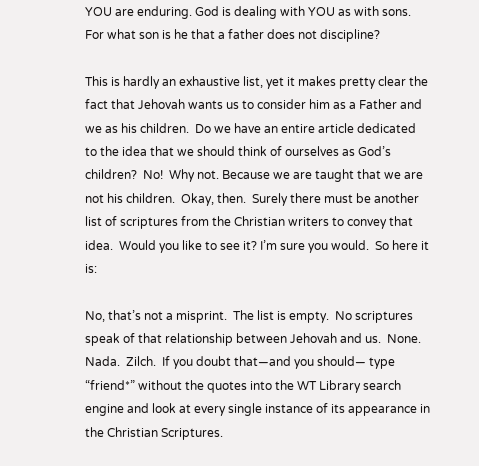YOU are enduring. God is dealing with YOU as with sons. For what son is he that a father does not discipline?

This is hardly an exhaustive list, yet it makes pretty clear the fact that Jehovah wants us to consider him as a Father and we as his children.  Do we have an entire article dedicated to the idea that we should think of ourselves as God’s children?  No!  Why not. Because we are taught that we are not his children.  Okay, then.  Surely there must be another list of scriptures from the Christian writers to convey that idea.  Would you like to see it? I’m sure you would.  So here it is:

No, that’s not a misprint.  The list is empty.  No scriptures speak of that relationship between Jehovah and us.  None.  Nada.  Zilch.  If you doubt that—and you should— type “friend*” without the quotes into the WT Library search engine and look at every single instance of its appearance in the Christian Scriptures.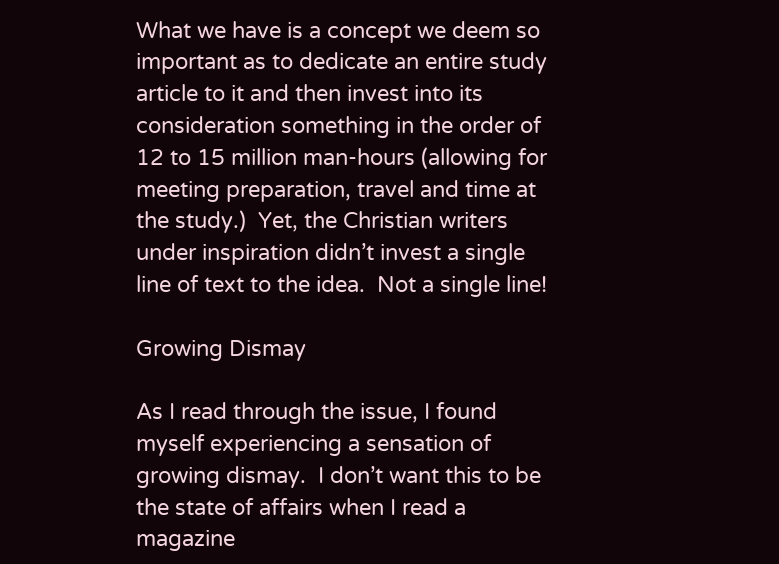What we have is a concept we deem so important as to dedicate an entire study article to it and then invest into its consideration something in the order of 12 to 15 million man-hours (allowing for meeting preparation, travel and time at the study.)  Yet, the Christian writers under inspiration didn’t invest a single line of text to the idea.  Not a single line!

Growing Dismay

As I read through the issue, I found myself experiencing a sensation of growing dismay.  I don’t want this to be the state of affairs when I read a magazine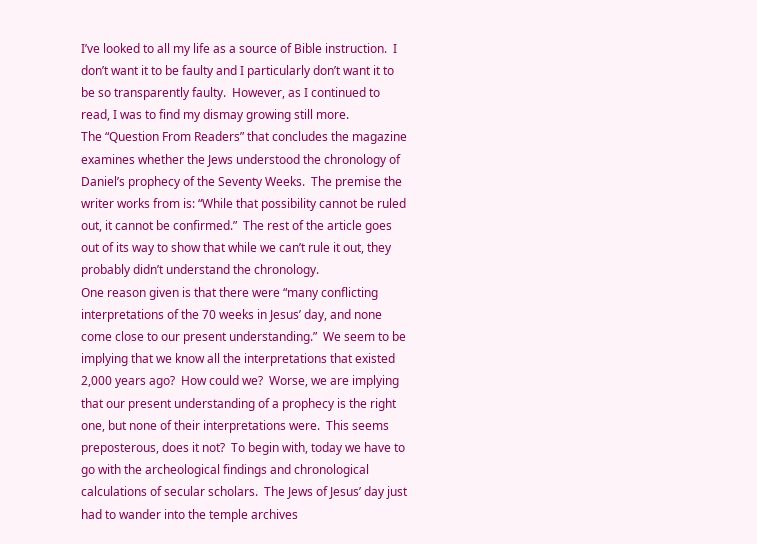I’ve looked to all my life as a source of Bible instruction.  I don’t want it to be faulty and I particularly don’t want it to be so transparently faulty.  However, as I continued to read, I was to find my dismay growing still more.
The “Question From Readers” that concludes the magazine examines whether the Jews understood the chronology of Daniel’s prophecy of the Seventy Weeks.  The premise the writer works from is: “While that possibility cannot be ruled out, it cannot be confirmed.”  The rest of the article goes out of its way to show that while we can’t rule it out, they probably didn’t understand the chronology.
One reason given is that there were “many conflicting interpretations of the 70 weeks in Jesus’ day, and none come close to our present understanding.”  We seem to be implying that we know all the interpretations that existed 2,000 years ago?  How could we?  Worse, we are implying that our present understanding of a prophecy is the right one, but none of their interpretations were.  This seems preposterous, does it not?  To begin with, today we have to go with the archeological findings and chronological calculations of secular scholars.  The Jews of Jesus’ day just had to wander into the temple archives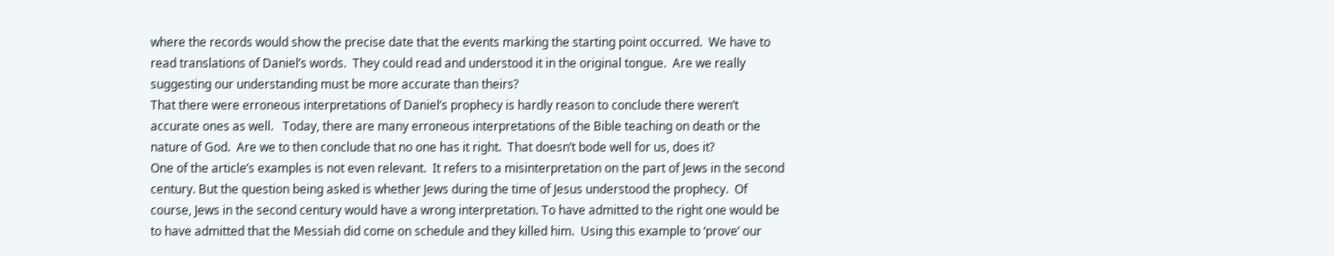where the records would show the precise date that the events marking the starting point occurred.  We have to read translations of Daniel’s words.  They could read and understood it in the original tongue.  Are we really suggesting our understanding must be more accurate than theirs?
That there were erroneous interpretations of Daniel’s prophecy is hardly reason to conclude there weren’t accurate ones as well.   Today, there are many erroneous interpretations of the Bible teaching on death or the nature of God.  Are we to then conclude that no one has it right.  That doesn’t bode well for us, does it?
One of the article’s examples is not even relevant.  It refers to a misinterpretation on the part of Jews in the second century. But the question being asked is whether Jews during the time of Jesus understood the prophecy.  Of course, Jews in the second century would have a wrong interpretation. To have admitted to the right one would be to have admitted that the Messiah did come on schedule and they killed him.  Using this example to ‘prove’ our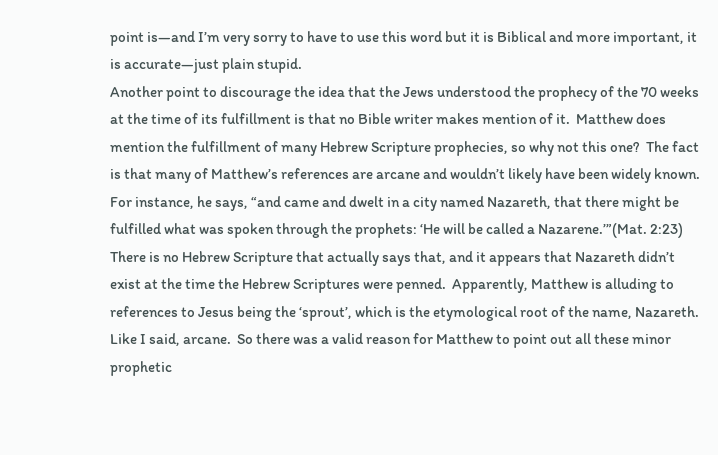point is—and I’m very sorry to have to use this word but it is Biblical and more important, it is accurate—just plain stupid.
Another point to discourage the idea that the Jews understood the prophecy of the 70 weeks at the time of its fulfillment is that no Bible writer makes mention of it.  Matthew does mention the fulfillment of many Hebrew Scripture prophecies, so why not this one?  The fact is that many of Matthew’s references are arcane and wouldn’t likely have been widely known.  For instance, he says, “and came and dwelt in a city named Nazareth, that there might be fulfilled what was spoken through the prophets: ‘He will be called a Nazarene.’”(Mat. 2:23)  There is no Hebrew Scripture that actually says that, and it appears that Nazareth didn’t exist at the time the Hebrew Scriptures were penned.  Apparently, Matthew is alluding to references to Jesus being the ‘sprout’, which is the etymological root of the name, Nazareth.  Like I said, arcane.  So there was a valid reason for Matthew to point out all these minor prophetic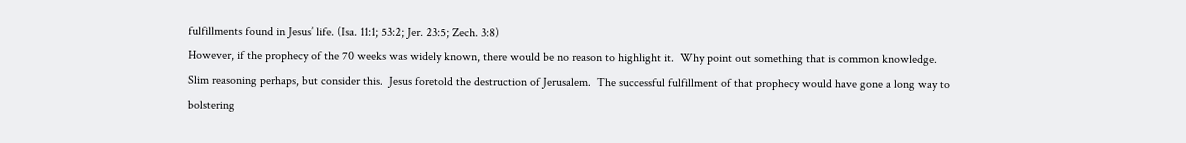fulfillments found in Jesus’ life. (Isa. 11:1; 53:2; Jer. 23:5; Zech. 3:8)
However, if the prophecy of the 70 weeks was widely known, there would be no reason to highlight it.  Why point out something that is common knowledge.  Slim reasoning perhaps, but consider this.  Jesus foretold the destruction of Jerusalem.  The successful fulfillment of that prophecy would have gone a long way to bolstering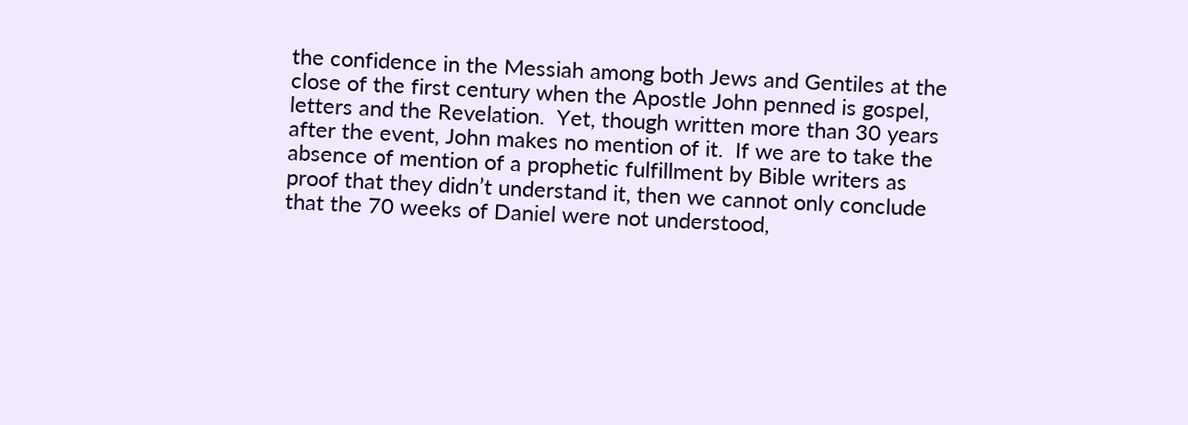the confidence in the Messiah among both Jews and Gentiles at the close of the first century when the Apostle John penned is gospel, letters and the Revelation.  Yet, though written more than 30 years after the event, John makes no mention of it.  If we are to take the absence of mention of a prophetic fulfillment by Bible writers as proof that they didn’t understand it, then we cannot only conclude that the 70 weeks of Daniel were not understood,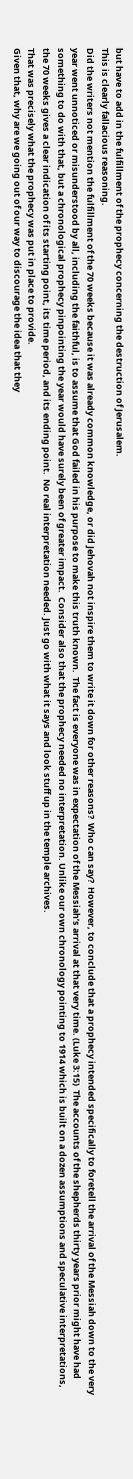but have to add in the fulfillment of the prophecy concerning the destruction of Jerusalem.
This is clearly fallacious reasoning.
Did the writers not mention the fulfillment of the 70 weeks because it was already common knowledge, or did Jehovah not inspire them to write it down for other reasons?  Who can say?  However, to conclude that a prophecy intended specifically to foretell the arrival of the Messiah down to the very year went unnoticed or misunderstood by all, including the faithful, is to assume that God failed in his purpose to make this truth known.  The fact is everyone was in expectation of the Messiah’s arrival at that very time. (Luke 3:15)  The accounts of the shepherds thirty years prior might have had something to do with that, but a chronological prophecy pinpointing the year would have surely been of greater impact.  Consider also that the prophecy needed no interpretation. Unlike our own chronology pointing to 1914 which is built on a dozen assumptions and speculative interpretations, the 70 weeks gives a clear indication of its starting point, its time period, and its ending point.  No real interpretation needed. Just go with what it says and look stuff up in the temple archives.
That was precisely what the prophecy was put in place to provide.
Given that, why are we going out of our way to discourage the idea that they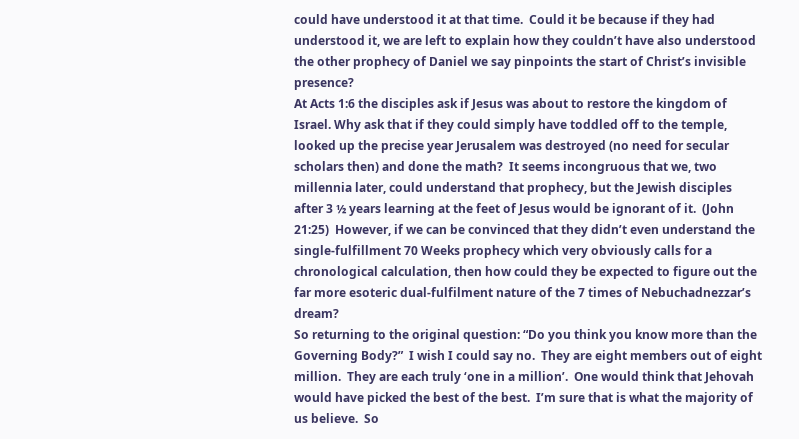could have understood it at that time.  Could it be because if they had understood it, we are left to explain how they couldn’t have also understood the other prophecy of Daniel we say pinpoints the start of Christ’s invisible presence?
At Acts 1:6 the disciples ask if Jesus was about to restore the kingdom of Israel. Why ask that if they could simply have toddled off to the temple, looked up the precise year Jerusalem was destroyed (no need for secular scholars then) and done the math?  It seems incongruous that we, two millennia later, could understand that prophecy, but the Jewish disciples after 3 ½ years learning at the feet of Jesus would be ignorant of it.  (John 21:25)  However, if we can be convinced that they didn’t even understand the single-fulfillment 70 Weeks prophecy which very obviously calls for a chronological calculation, then how could they be expected to figure out the far more esoteric dual-fulfilment nature of the 7 times of Nebuchadnezzar’s dream?
So returning to the original question: “Do you think you know more than the Governing Body?”  I wish I could say no.  They are eight members out of eight million.  They are each truly ‘one in a million’.  One would think that Jehovah would have picked the best of the best.  I’m sure that is what the majority of us believe.  So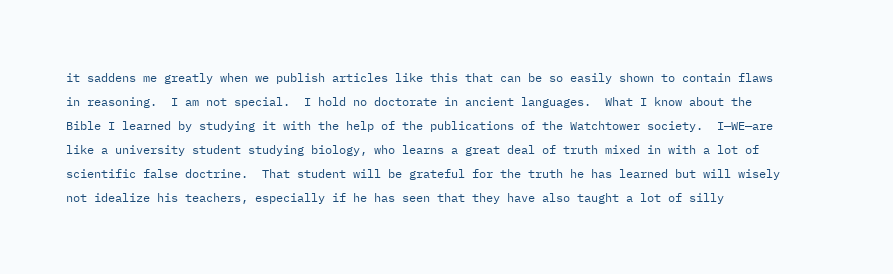it saddens me greatly when we publish articles like this that can be so easily shown to contain flaws in reasoning.  I am not special.  I hold no doctorate in ancient languages.  What I know about the Bible I learned by studying it with the help of the publications of the Watchtower society.  I—WE—are like a university student studying biology, who learns a great deal of truth mixed in with a lot of scientific false doctrine.  That student will be grateful for the truth he has learned but will wisely not idealize his teachers, especially if he has seen that they have also taught a lot of silly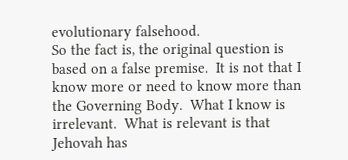evolutionary falsehood.
So the fact is, the original question is based on a false premise.  It is not that I know more or need to know more than the Governing Body.  What I know is irrelevant.  What is relevant is that Jehovah has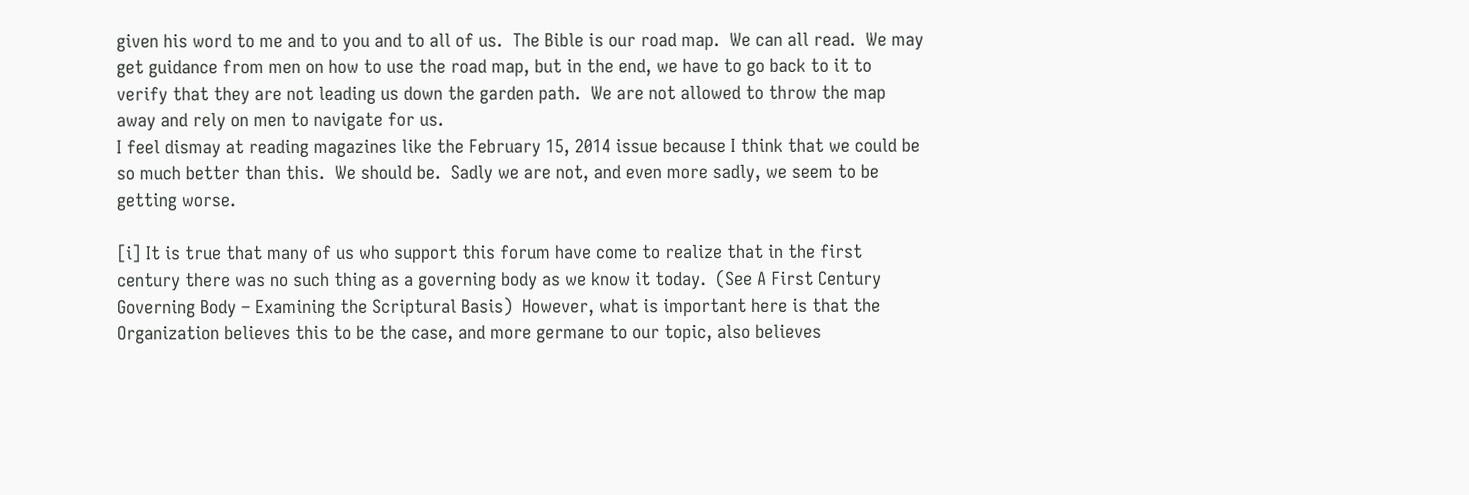given his word to me and to you and to all of us.  The Bible is our road map.  We can all read.  We may get guidance from men on how to use the road map, but in the end, we have to go back to it to verify that they are not leading us down the garden path.  We are not allowed to throw the map away and rely on men to navigate for us.
I feel dismay at reading magazines like the February 15, 2014 issue because I think that we could be so much better than this.  We should be.  Sadly we are not, and even more sadly, we seem to be getting worse.

[i] It is true that many of us who support this forum have come to realize that in the first century there was no such thing as a governing body as we know it today.  (See A First Century Governing Body – Examining the Scriptural Basis)  However, what is important here is that the Organization believes this to be the case, and more germane to our topic, also believes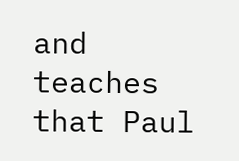and teaches that Paul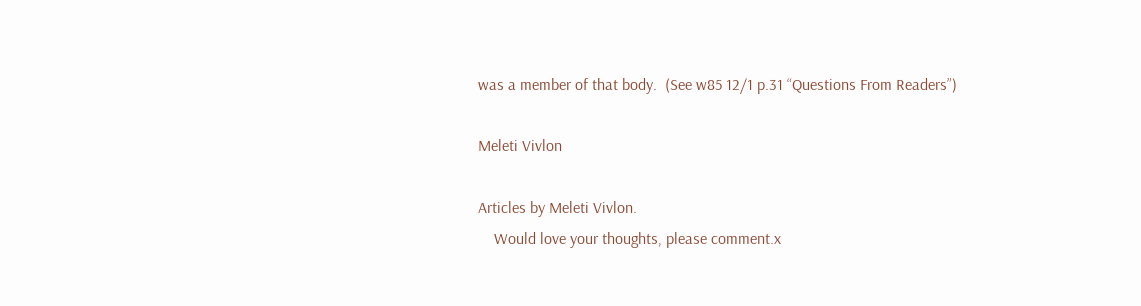was a member of that body.  (See w85 12/1 p.31 “Questions From Readers”)

Meleti Vivlon

Articles by Meleti Vivlon.
    Would love your thoughts, please comment.x